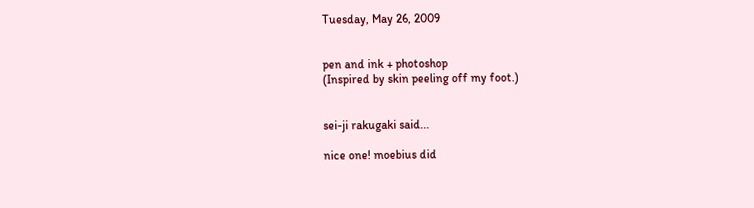Tuesday, May 26, 2009


pen and ink + photoshop
(Inspired by skin peeling off my foot.)


sei-ji rakugaki said...

nice one! moebius did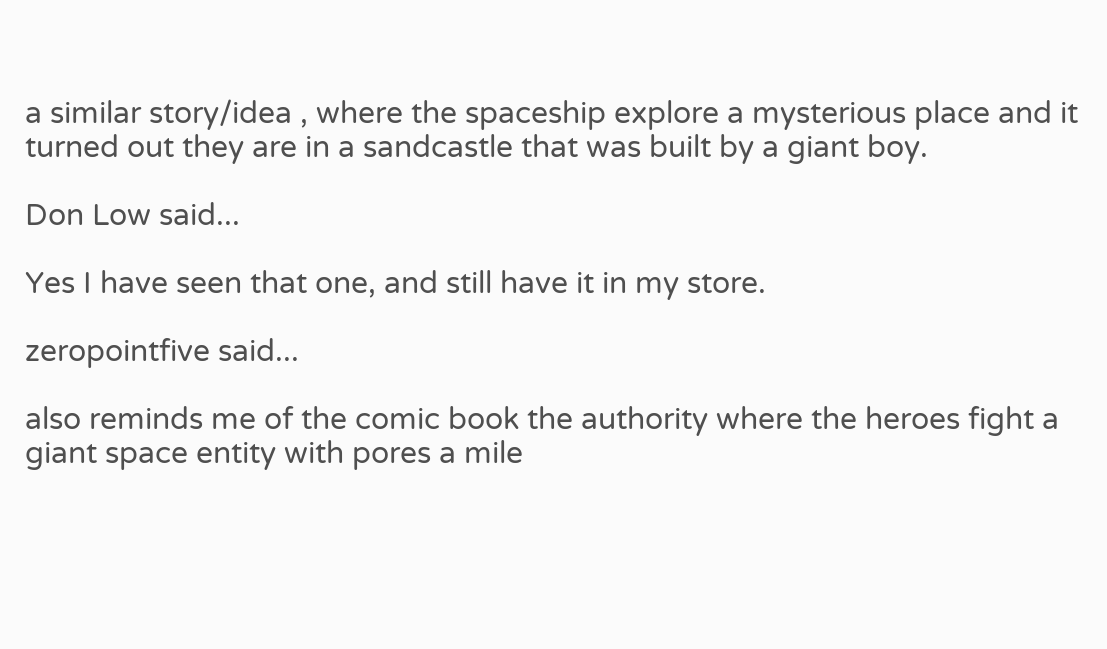a similar story/idea , where the spaceship explore a mysterious place and it turned out they are in a sandcastle that was built by a giant boy.

Don Low said...

Yes I have seen that one, and still have it in my store.

zeropointfive said...

also reminds me of the comic book the authority where the heroes fight a giant space entity with pores a mile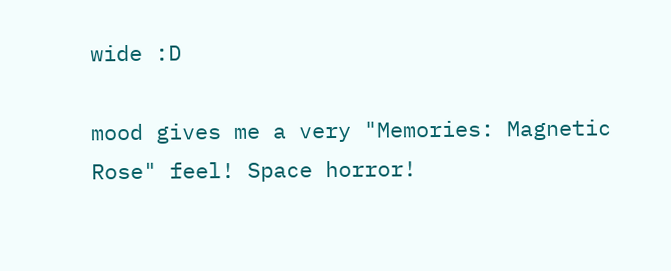wide :D

mood gives me a very "Memories: Magnetic Rose" feel! Space horror!